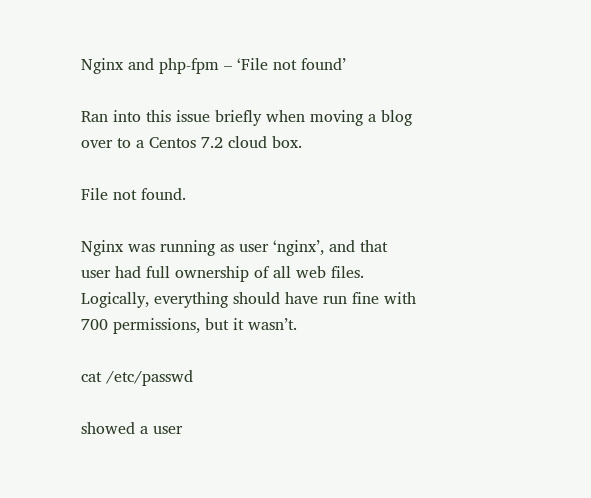Nginx and php-fpm – ‘File not found’

Ran into this issue briefly when moving a blog over to a Centos 7.2 cloud box.

File not found.

Nginx was running as user ‘nginx’, and that user had full ownership of all web files. Logically, everything should have run fine with 700 permissions, but it wasn’t.

cat /etc/passwd

showed a user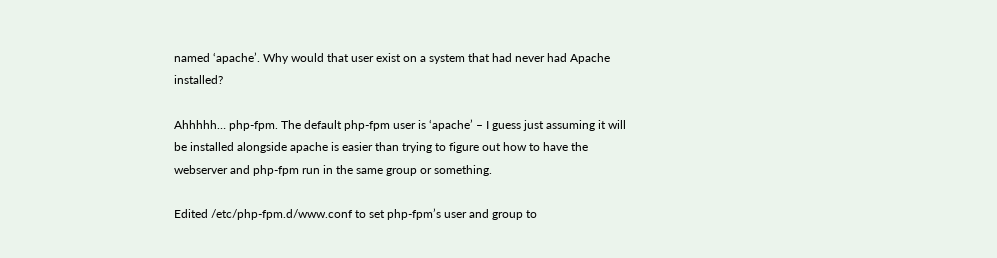named ‘apache’. Why would that user exist on a system that had never had Apache installed?

Ahhhhh… php-fpm. The default php-fpm user is ‘apache’ – I guess just assuming it will be installed alongside apache is easier than trying to figure out how to have the webserver and php-fpm run in the same group or something.

Edited /etc/php-fpm.d/www.conf to set php-fpm’s user and group to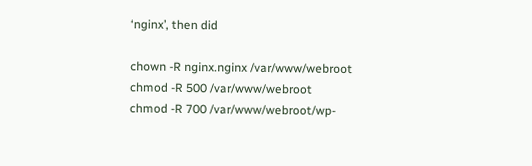‘nginx’, then did

chown -R nginx.nginx /var/www/webroot
chmod -R 500 /var/www/webroot
chmod -R 700 /var/www/webroot/wp-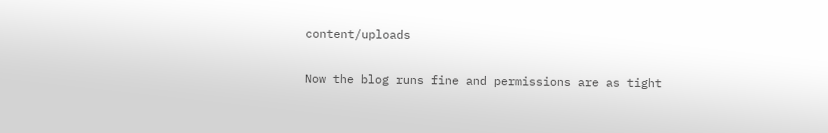content/uploads

Now the blog runs fine and permissions are as tight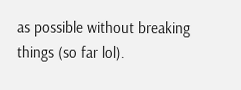as possible without breaking things (so far lol).